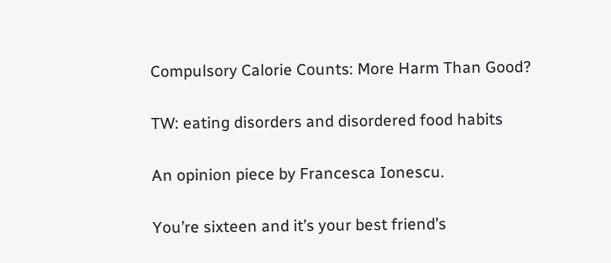Compulsory Calorie Counts: More Harm Than Good?

TW: eating disorders and disordered food habits

An opinion piece by Francesca Ionescu.

You’re sixteen and it’s your best friend’s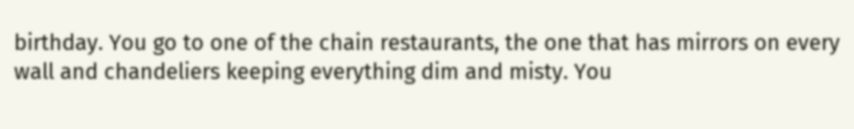birthday. You go to one of the chain restaurants, the one that has mirrors on every wall and chandeliers keeping everything dim and misty. You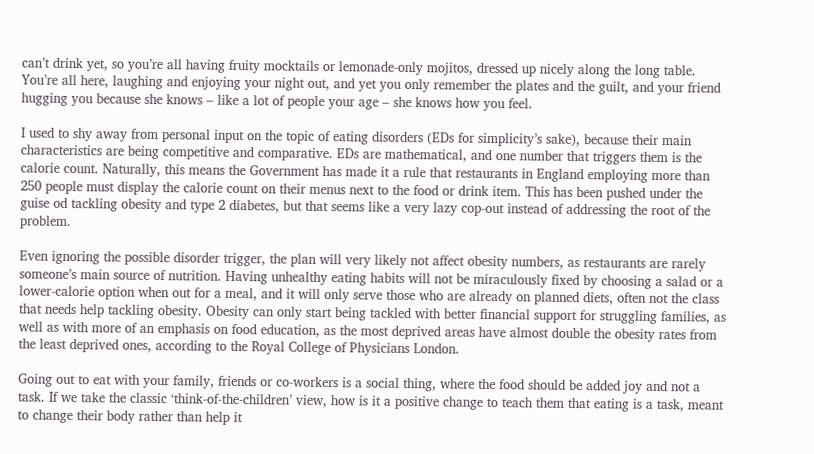can’t drink yet, so you’re all having fruity mocktails or lemonade-only mojitos, dressed up nicely along the long table. You’re all here, laughing and enjoying your night out, and yet you only remember the plates and the guilt, and your friend hugging you because she knows – like a lot of people your age – she knows how you feel.

I used to shy away from personal input on the topic of eating disorders (EDs for simplicity’s sake), because their main characteristics are being competitive and comparative. EDs are mathematical, and one number that triggers them is the calorie count. Naturally, this means the Government has made it a rule that restaurants in England employing more than 250 people must display the calorie count on their menus next to the food or drink item. This has been pushed under the guise od tackling obesity and type 2 diabetes, but that seems like a very lazy cop-out instead of addressing the root of the problem.

Even ignoring the possible disorder trigger, the plan will very likely not affect obesity numbers, as restaurants are rarely someone’s main source of nutrition. Having unhealthy eating habits will not be miraculously fixed by choosing a salad or a lower-calorie option when out for a meal, and it will only serve those who are already on planned diets, often not the class that needs help tackling obesity. Obesity can only start being tackled with better financial support for struggling families, as well as with more of an emphasis on food education, as the most deprived areas have almost double the obesity rates from the least deprived ones, according to the Royal College of Physicians London.

Going out to eat with your family, friends or co-workers is a social thing, where the food should be added joy and not a task. If we take the classic ‘think-of-the-children’ view, how is it a positive change to teach them that eating is a task, meant to change their body rather than help it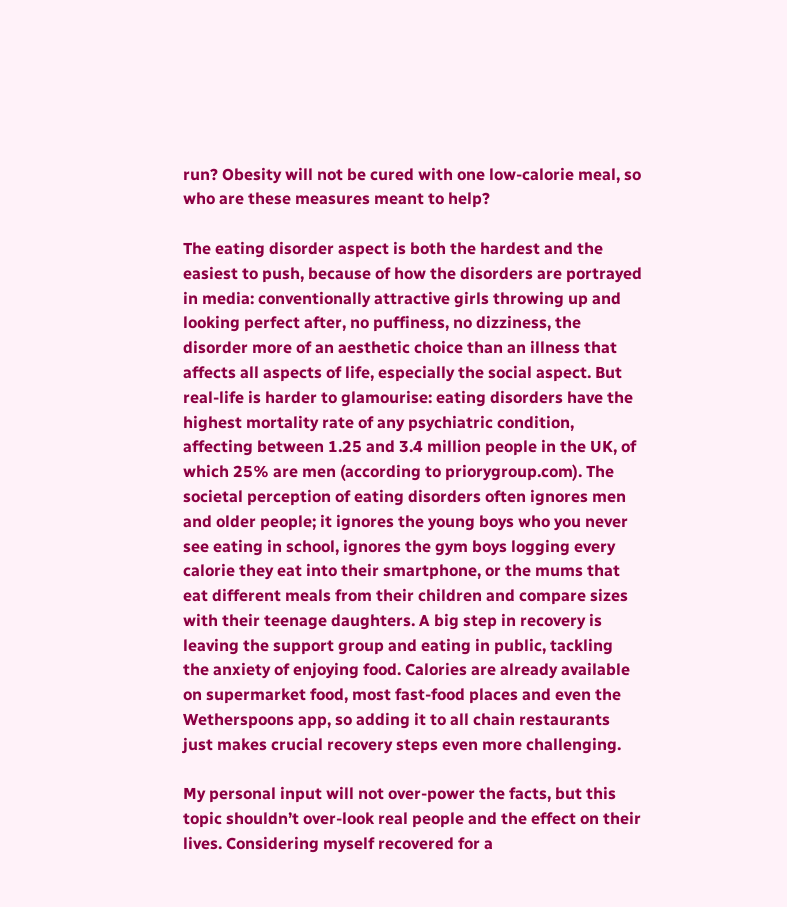run? Obesity will not be cured with one low-calorie meal, so who are these measures meant to help?

The eating disorder aspect is both the hardest and the easiest to push, because of how the disorders are portrayed in media: conventionally attractive girls throwing up and looking perfect after, no puffiness, no dizziness, the disorder more of an aesthetic choice than an illness that affects all aspects of life, especially the social aspect. But real-life is harder to glamourise: eating disorders have the highest mortality rate of any psychiatric condition, affecting between 1.25 and 3.4 million people in the UK, of which 25% are men (according to priorygroup.com). The societal perception of eating disorders often ignores men and older people; it ignores the young boys who you never see eating in school, ignores the gym boys logging every calorie they eat into their smartphone, or the mums that eat different meals from their children and compare sizes with their teenage daughters. A big step in recovery is leaving the support group and eating in public, tackling the anxiety of enjoying food. Calories are already available on supermarket food, most fast-food places and even the Wetherspoons app, so adding it to all chain restaurants just makes crucial recovery steps even more challenging.

My personal input will not over-power the facts, but this topic shouldn’t over-look real people and the effect on their lives. Considering myself recovered for a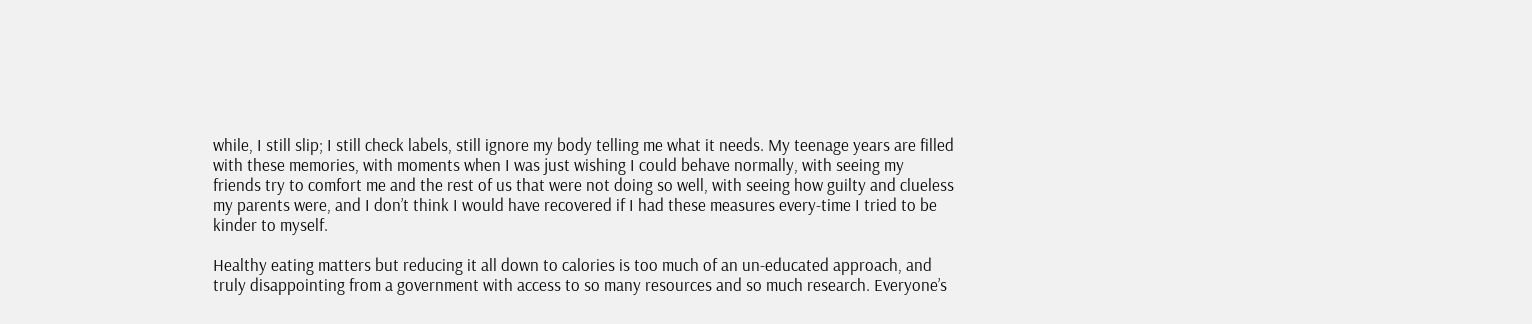while, I still slip; I still check labels, still ignore my body telling me what it needs. My teenage years are filled with these memories, with moments when I was just wishing I could behave normally, with seeing my friends try to comfort me and the rest of us that were not doing so well, with seeing how guilty and clueless my parents were, and I don’t think I would have recovered if I had these measures every-time I tried to be kinder to myself.

Healthy eating matters but reducing it all down to calories is too much of an un-educated approach, and truly disappointing from a government with access to so many resources and so much research. Everyone’s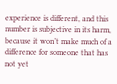experience is different, and this number is subjective in its harm, because it won’t make much of a difference for someone that has not yet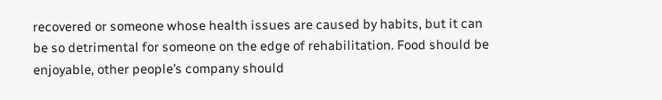recovered or someone whose health issues are caused by habits, but it can be so detrimental for someone on the edge of rehabilitation. Food should be enjoyable, other people’s company should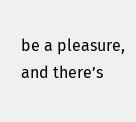be a pleasure, and there’s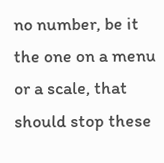no number, be it the one on a menu or a scale, that should stop these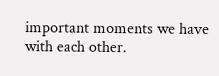important moments we have with each other.